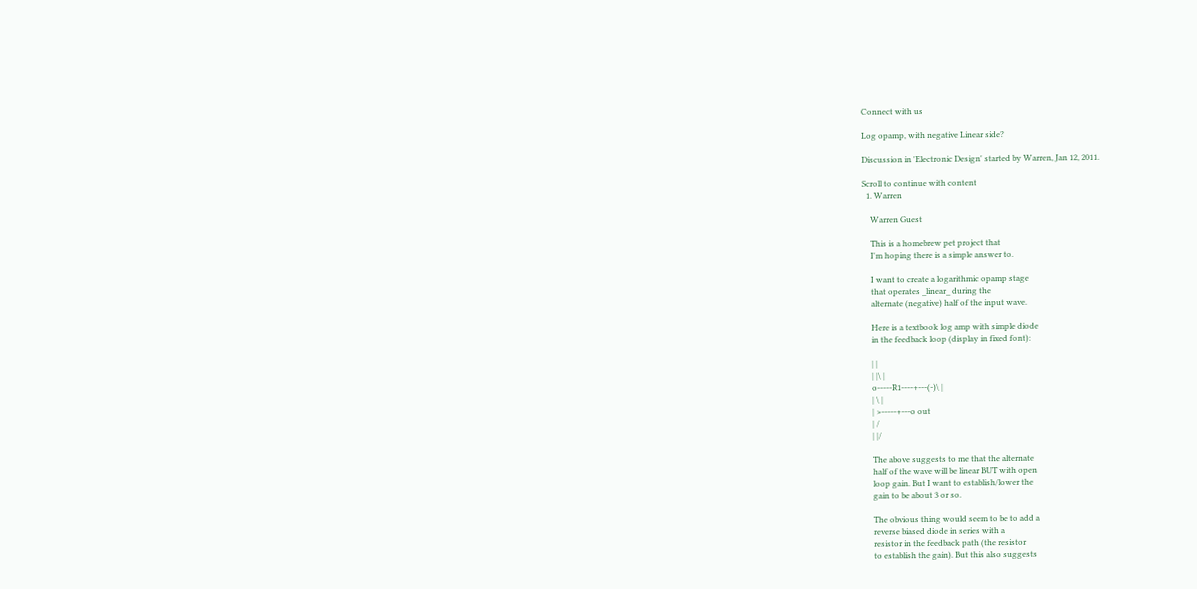Connect with us

Log opamp, with negative Linear side?

Discussion in 'Electronic Design' started by Warren, Jan 12, 2011.

Scroll to continue with content
  1. Warren

    Warren Guest

    This is a homebrew pet project that
    I'm hoping there is a simple answer to.

    I want to create a logarithmic opamp stage
    that operates _linear_ during the
    alternate (negative) half of the input wave.

    Here is a textbook log amp with simple diode
    in the feedback loop (display in fixed font):

    | |
    | |\ |
    o-----R1----+---(-)\ |
    | \ |
    | >-----+---o out
    | /
    | |/

    The above suggests to me that the alternate
    half of the wave will be linear BUT with open
    loop gain. But I want to establish/lower the
    gain to be about 3 or so.

    The obvious thing would seem to be to add a
    reverse biased diode in series with a
    resistor in the feedback path (the resistor
    to establish the gain). But this also suggests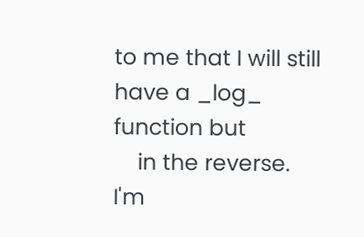to me that I will still have a _log_ function but
    in the reverse. I'm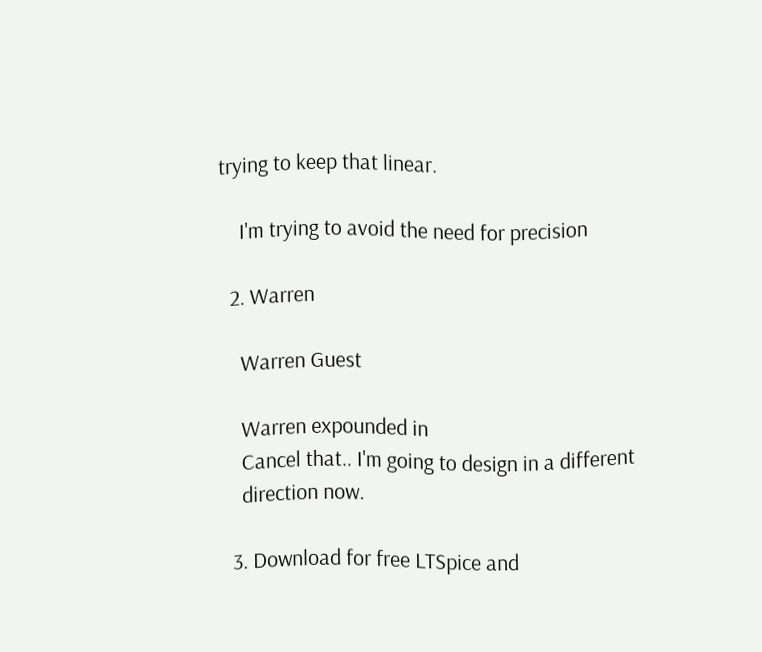trying to keep that linear.

    I'm trying to avoid the need for precision

  2. Warren

    Warren Guest

    Warren expounded in
    Cancel that.. I'm going to design in a different
    direction now.

  3. Download for free LTSpice and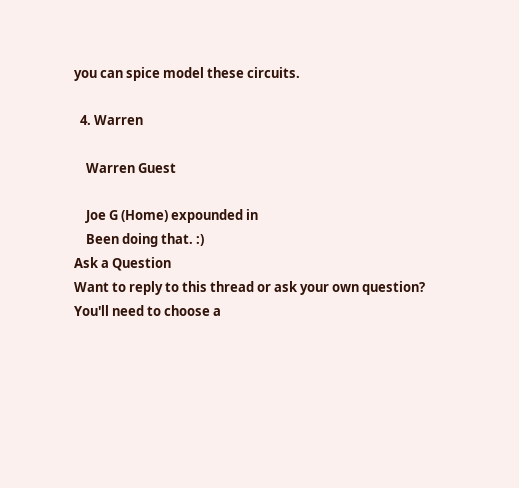you can spice model these circuits.

  4. Warren

    Warren Guest

    Joe G (Home) expounded in
    Been doing that. :)
Ask a Question
Want to reply to this thread or ask your own question?
You'll need to choose a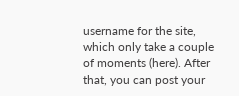username for the site, which only take a couple of moments (here). After that, you can post your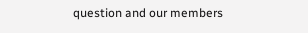question and our members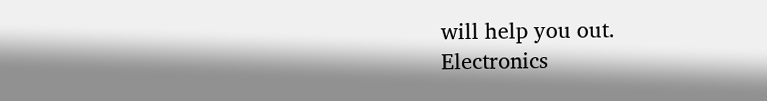will help you out.
Electronics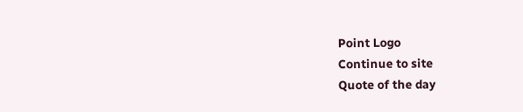Point Logo
Continue to site
Quote of the day